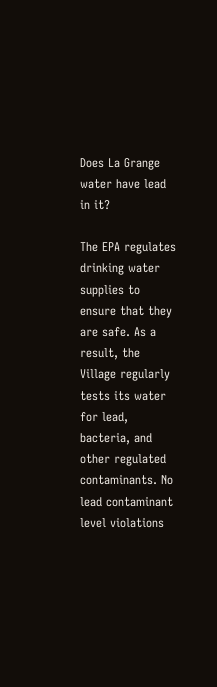Does La Grange water have lead in it?

The EPA regulates drinking water supplies to ensure that they are safe. As a result, the Village regularly tests its water for lead, bacteria, and other regulated contaminants. No lead contaminant level violations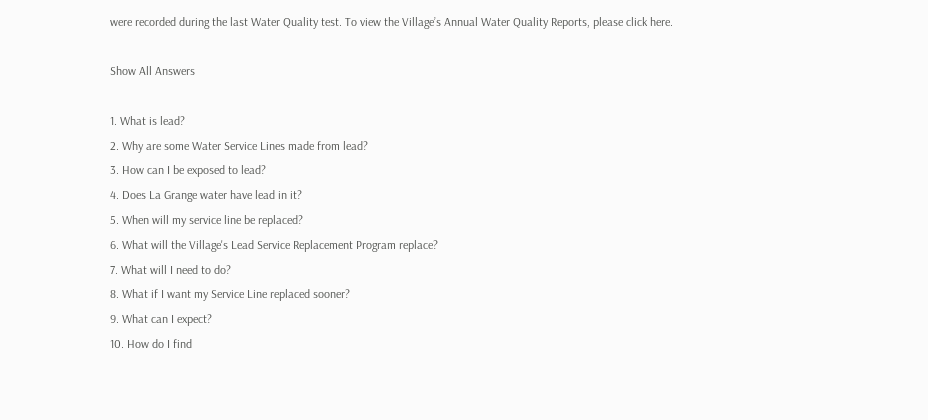were recorded during the last Water Quality test. To view the Village’s Annual Water Quality Reports, please click here.

Show All Answers

1. What is lead?
2. Why are some Water Service Lines made from lead?
3. How can I be exposed to lead?
4. Does La Grange water have lead in it?
5. When will my service line be replaced?
6. What will the Village's Lead Service Replacement Program replace?
7. What will I need to do?
8. What if I want my Service Line replaced sooner?
9. What can I expect?
10. How do I find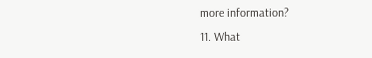more information?
11. What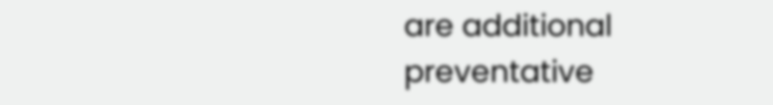are additional preventative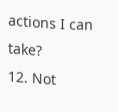actions I can take?
12. Not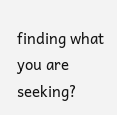finding what you are seeking?